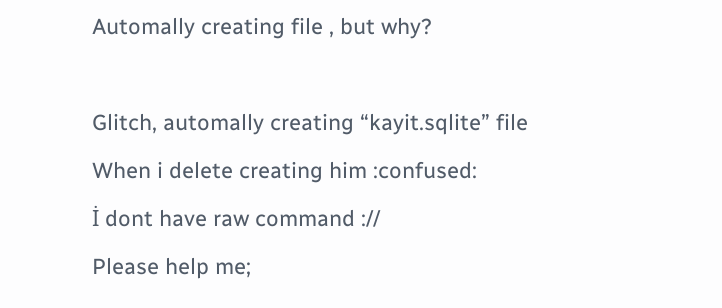Automally creating file , but why?

Glitch, automally creating “kayit.sqlite” file
When i delete creating him :confused:
İ dont have raw command ://
Please help me;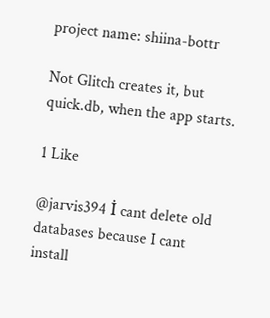project name: shiina-bottr

Not Glitch creates it, but quick.db, when the app starts.

1 Like

@jarvis394 İ cant delete old databases because I cant install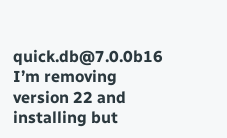quick.db@7.0.0b16 I’m removing version 22 and installing but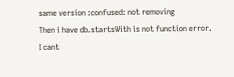same version :confused: not removing
Then i have db.startsWith is not function error.
I cant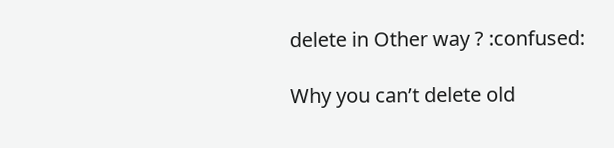delete in Other way ? :confused:

Why you can’t delete old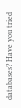databases? Have you tried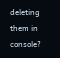deleting them in console?